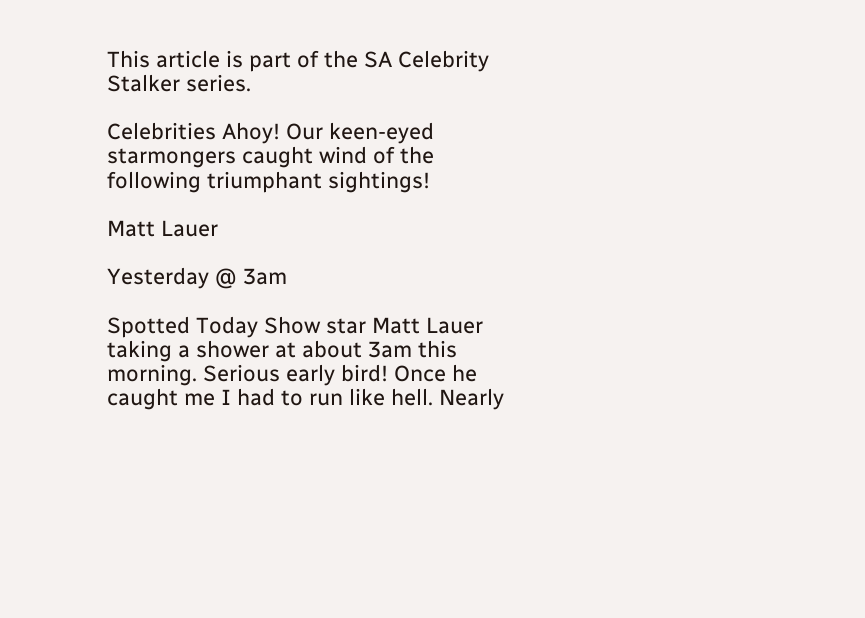This article is part of the SA Celebrity Stalker series.

Celebrities Ahoy! Our keen-eyed starmongers caught wind of the following triumphant sightings!

Matt Lauer

Yesterday @ 3am

Spotted Today Show star Matt Lauer taking a shower at about 3am this morning. Serious early bird! Once he caught me I had to run like hell. Nearly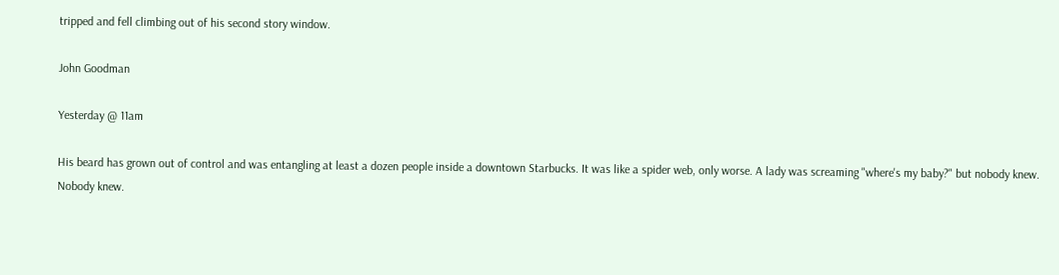tripped and fell climbing out of his second story window.

John Goodman

Yesterday @ 11am

His beard has grown out of control and was entangling at least a dozen people inside a downtown Starbucks. It was like a spider web, only worse. A lady was screaming "where's my baby?" but nobody knew. Nobody knew.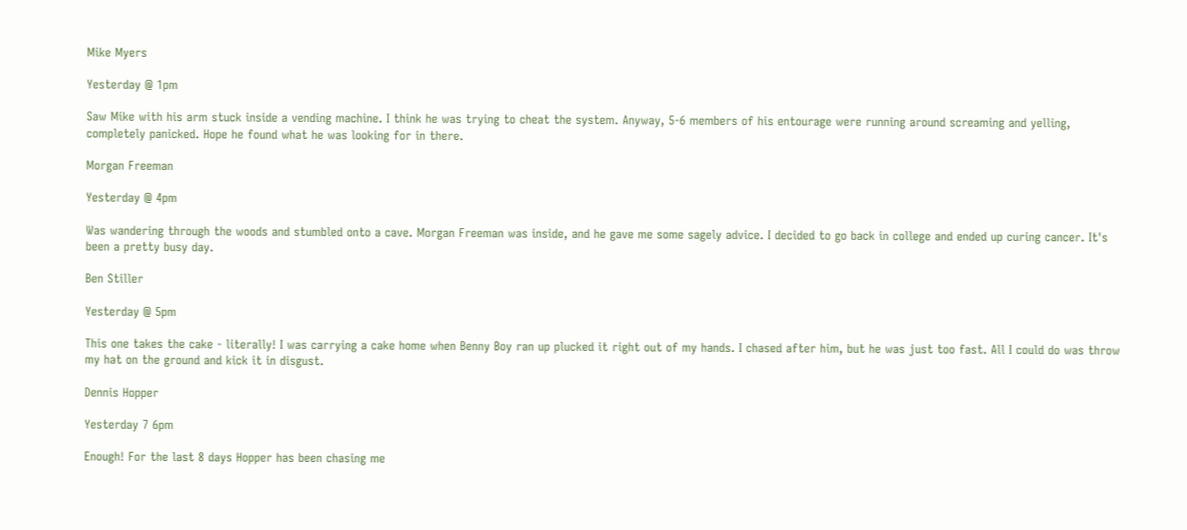Mike Myers

Yesterday @ 1pm

Saw Mike with his arm stuck inside a vending machine. I think he was trying to cheat the system. Anyway, 5-6 members of his entourage were running around screaming and yelling, completely panicked. Hope he found what he was looking for in there.

Morgan Freeman

Yesterday @ 4pm

Was wandering through the woods and stumbled onto a cave. Morgan Freeman was inside, and he gave me some sagely advice. I decided to go back in college and ended up curing cancer. It's been a pretty busy day.

Ben Stiller

Yesterday @ 5pm

This one takes the cake - literally! I was carrying a cake home when Benny Boy ran up plucked it right out of my hands. I chased after him, but he was just too fast. All I could do was throw my hat on the ground and kick it in disgust.

Dennis Hopper

Yesterday 7 6pm

Enough! For the last 8 days Hopper has been chasing me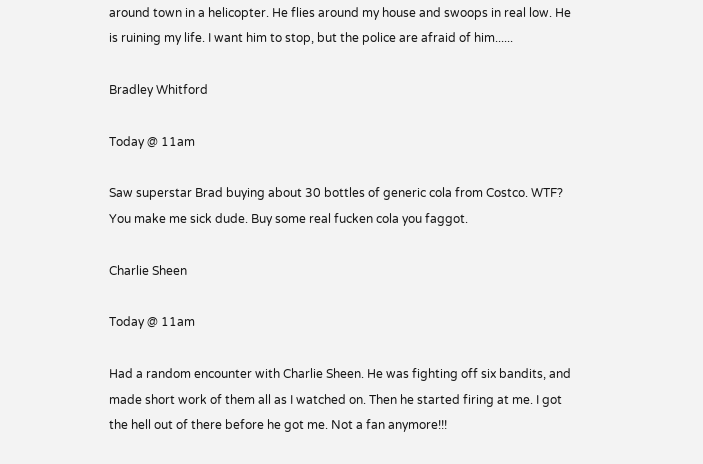around town in a helicopter. He flies around my house and swoops in real low. He is ruining my life. I want him to stop, but the police are afraid of him......

Bradley Whitford

Today @ 11am

Saw superstar Brad buying about 30 bottles of generic cola from Costco. WTF? You make me sick dude. Buy some real fucken cola you faggot.

Charlie Sheen

Today @ 11am

Had a random encounter with Charlie Sheen. He was fighting off six bandits, and made short work of them all as I watched on. Then he started firing at me. I got the hell out of there before he got me. Not a fan anymore!!!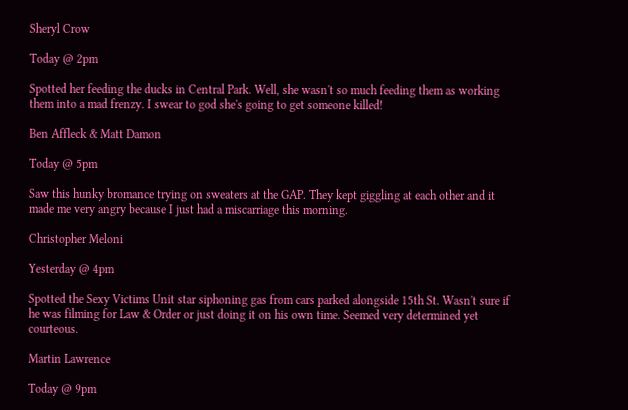Sheryl Crow

Today @ 2pm

Spotted her feeding the ducks in Central Park. Well, she wasn't so much feeding them as working them into a mad frenzy. I swear to god she's going to get someone killed!

Ben Affleck & Matt Damon

Today @ 5pm

Saw this hunky bromance trying on sweaters at the GAP. They kept giggling at each other and it made me very angry because I just had a miscarriage this morning.

Christopher Meloni

Yesterday @ 4pm

Spotted the Sexy Victims Unit star siphoning gas from cars parked alongside 15th St. Wasn't sure if he was filming for Law & Order or just doing it on his own time. Seemed very determined yet courteous.

Martin Lawrence

Today @ 9pm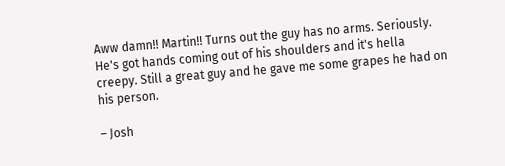Aww damn!! Martin!! Turns out the guy has no arms. Seriously. He's got hands coming out of his shoulders and it's hella creepy. Still a great guy and he gave me some grapes he had on his person.

– Josh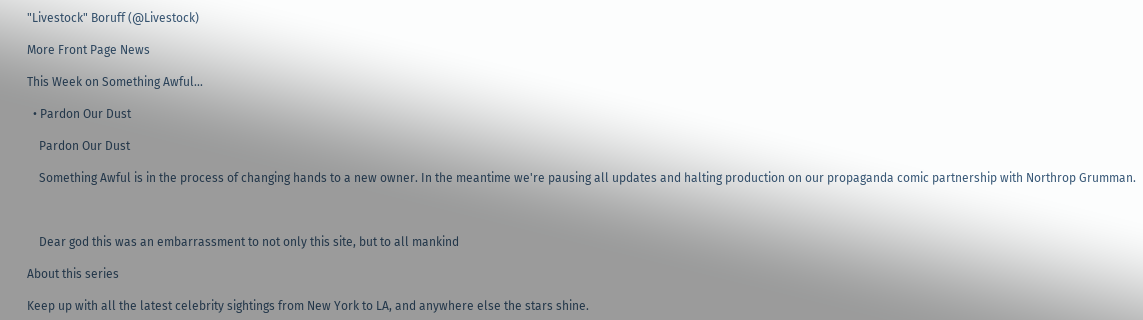"Livestock" Boruff (@Livestock)

More Front Page News

This Week on Something Awful...

  • Pardon Our Dust

    Pardon Our Dust

    Something Awful is in the process of changing hands to a new owner. In the meantime we're pausing all updates and halting production on our propaganda comic partnership with Northrop Grumman.



    Dear god this was an embarrassment to not only this site, but to all mankind

About this series

Keep up with all the latest celebrity sightings from New York to LA, and anywhere else the stars shine.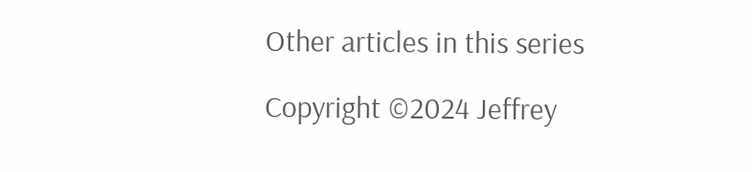Other articles in this series

Copyright ©2024 Jeffrey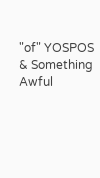"of" YOSPOS & Something Awful